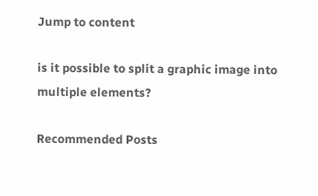Jump to content

is it possible to split a graphic image into multiple elements?

Recommended Posts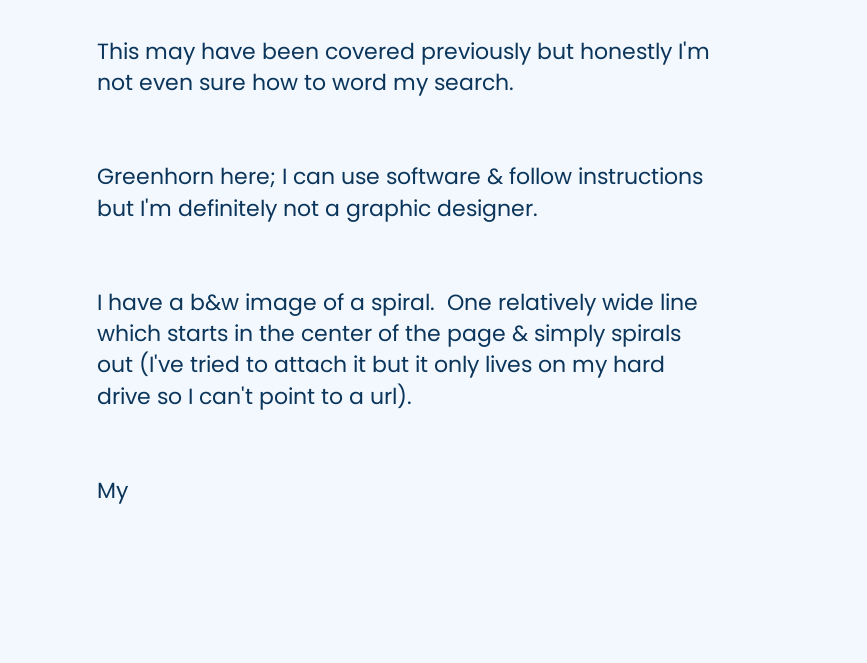This may have been covered previously but honestly I'm not even sure how to word my search.


Greenhorn here; I can use software & follow instructions but I'm definitely not a graphic designer.


I have a b&w image of a spiral.  One relatively wide line which starts in the center of the page & simply spirals out (I've tried to attach it but it only lives on my hard drive so I can't point to a url).


My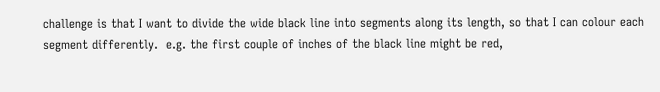challenge is that I want to divide the wide black line into segments along its length, so that I can colour each segment differently.  e.g. the first couple of inches of the black line might be red,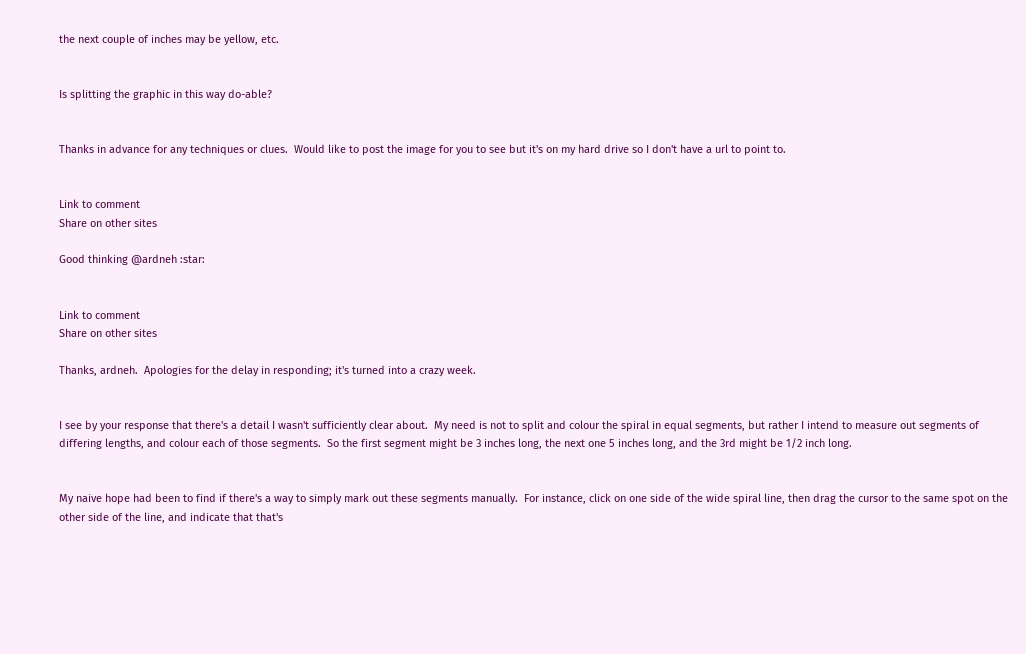the next couple of inches may be yellow, etc.


Is splitting the graphic in this way do-able?


Thanks in advance for any techniques or clues.  Would like to post the image for you to see but it's on my hard drive so I don't have a url to point to.


Link to comment
Share on other sites

Good thinking @ardneh :star:


Link to comment
Share on other sites

Thanks, ardneh.  Apologies for the delay in responding; it's turned into a crazy week.


I see by your response that there's a detail I wasn't sufficiently clear about.  My need is not to split and colour the spiral in equal segments, but rather I intend to measure out segments of differing lengths, and colour each of those segments.  So the first segment might be 3 inches long, the next one 5 inches long, and the 3rd might be 1/2 inch long.


My naive hope had been to find if there's a way to simply mark out these segments manually.  For instance, click on one side of the wide spiral line, then drag the cursor to the same spot on the other side of the line, and indicate that that's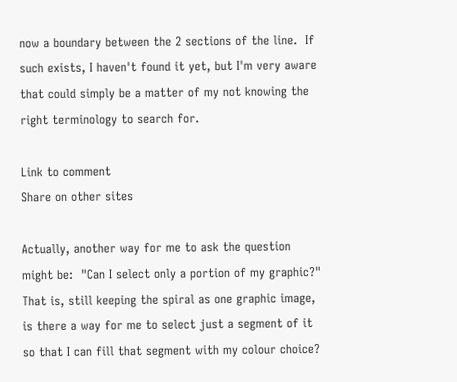now a boundary between the 2 sections of the line.  If such exists, I haven't found it yet, but I'm very aware that could simply be a matter of my not knowing the right terminology to search for.

Link to comment
Share on other sites

Actually, another way for me to ask the question might be:  "Can I select only a portion of my graphic?"  That is, still keeping the spiral as one graphic image, is there a way for me to select just a segment of it so that I can fill that segment with my colour choice?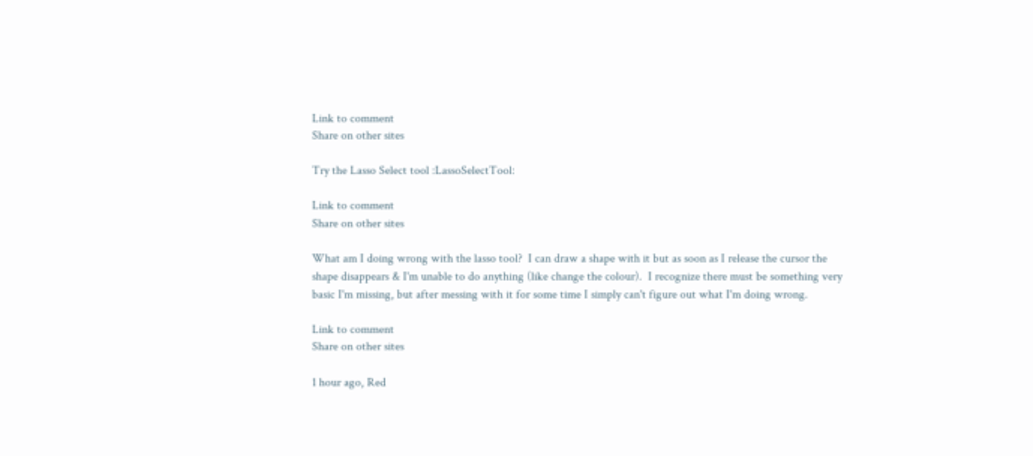Link to comment
Share on other sites

Try the Lasso Select tool :LassoSelectTool:

Link to comment
Share on other sites

What am I doing wrong with the lasso tool?  I can draw a shape with it but as soon as I release the cursor the shape disappears & I'm unable to do anything (like change the colour).  I recognize there must be something very basic I'm missing, but after messing with it for some time I simply can't figure out what I'm doing wrong.

Link to comment
Share on other sites

1 hour ago, Red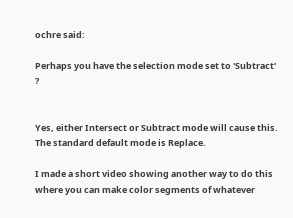ochre said:

Perhaps you have the selection mode set to 'Subtract' ?


Yes, either Intersect or Subtract mode will cause this.
The standard default mode is Replace.

I made a short video showing another way to do this where you can make color segments of whatever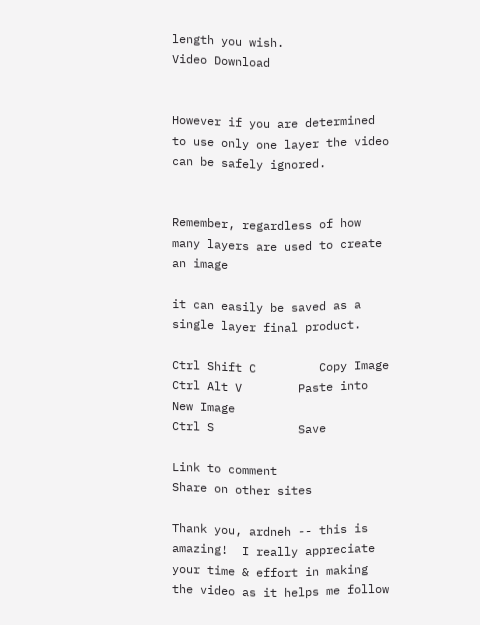length you wish.
Video Download


However if you are determined to use only one layer the video can be safely ignored.


Remember, regardless of how many layers are used to create an image

it can easily be saved as a single layer final product.

Ctrl Shift C         Copy Image
Ctrl Alt V        Paste into New Image
Ctrl S            Save

Link to comment
Share on other sites

Thank you, ardneh -- this is amazing!  I really appreciate your time & effort in making the video as it helps me follow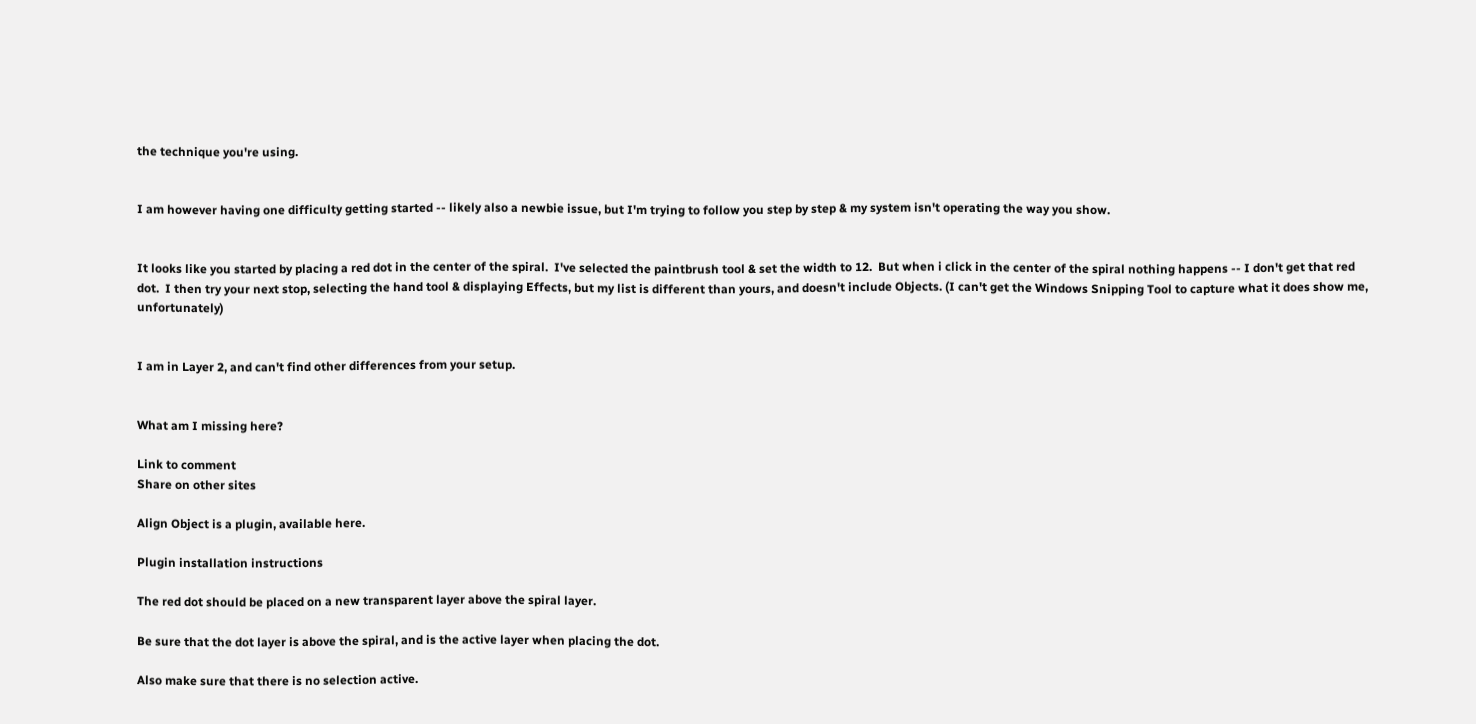the technique you're using.


I am however having one difficulty getting started -- likely also a newbie issue, but I'm trying to follow you step by step & my system isn't operating the way you show.


It looks like you started by placing a red dot in the center of the spiral.  I've selected the paintbrush tool & set the width to 12.  But when i click in the center of the spiral nothing happens -- I don't get that red dot.  I then try your next stop, selecting the hand tool & displaying Effects, but my list is different than yours, and doesn't include Objects. (I can't get the Windows Snipping Tool to capture what it does show me, unfortunately)


I am in Layer 2, and can't find other differences from your setup.


What am I missing here?

Link to comment
Share on other sites

Align Object is a plugin, available here.

Plugin installation instructions

The red dot should be placed on a new transparent layer above the spiral layer.

Be sure that the dot layer is above the spiral, and is the active layer when placing the dot.

Also make sure that there is no selection active.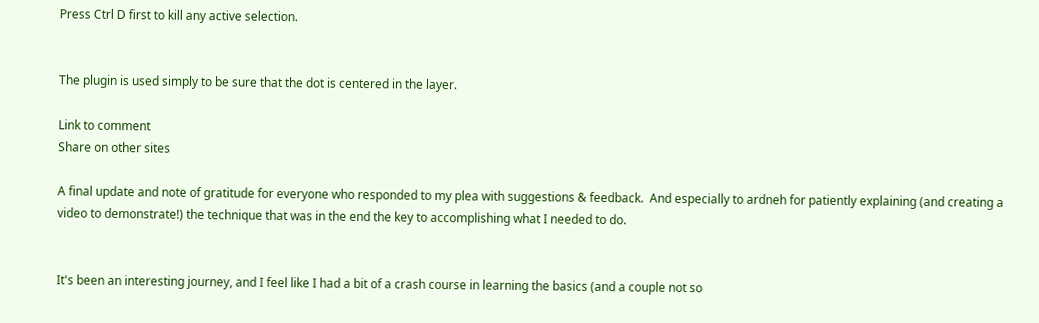Press Ctrl D first to kill any active selection.


The plugin is used simply to be sure that the dot is centered in the layer.

Link to comment
Share on other sites

A final update and note of gratitude for everyone who responded to my plea with suggestions & feedback.  And especially to ardneh for patiently explaining (and creating a video to demonstrate!) the technique that was in the end the key to accomplishing what I needed to do.


It's been an interesting journey, and I feel like I had a bit of a crash course in learning the basics (and a couple not so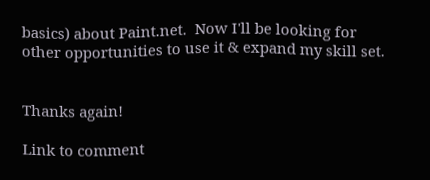basics) about Paint.net.  Now I'll be looking for other opportunities to use it & expand my skill set.


Thanks again!

Link to comment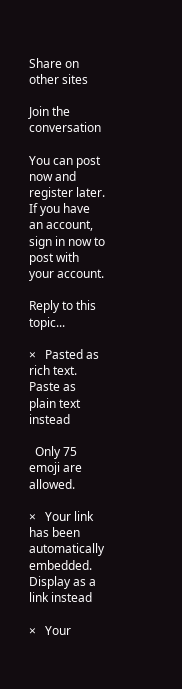Share on other sites

Join the conversation

You can post now and register later. If you have an account, sign in now to post with your account.

Reply to this topic...

×   Pasted as rich text.   Paste as plain text instead

  Only 75 emoji are allowed.

×   Your link has been automatically embedded.   Display as a link instead

×   Your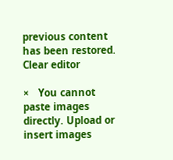previous content has been restored.   Clear editor

×   You cannot paste images directly. Upload or insert images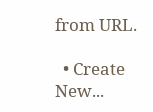from URL.

  • Create New...